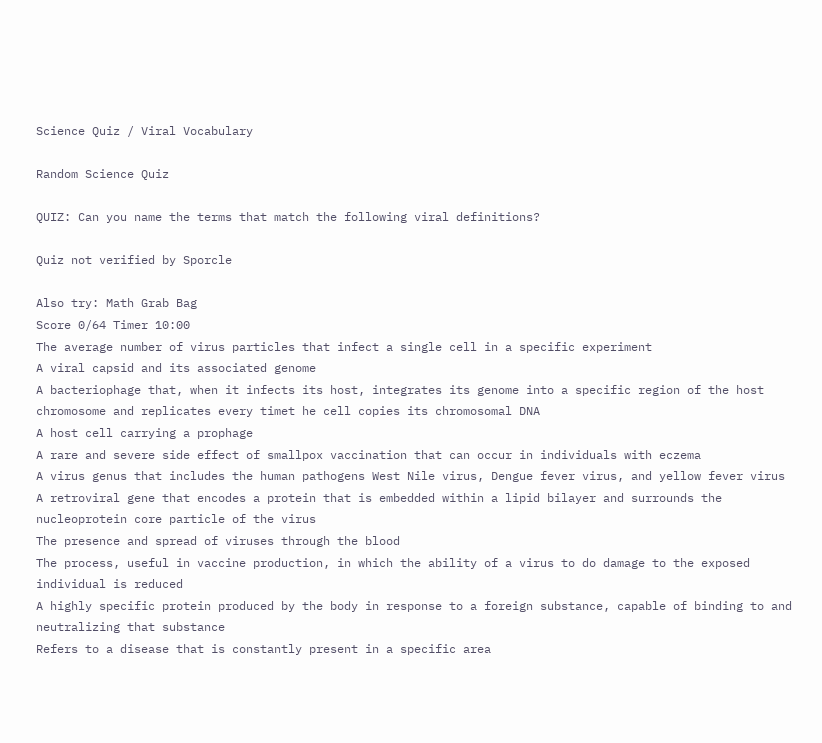Science Quiz / Viral Vocabulary

Random Science Quiz

QUIZ: Can you name the terms that match the following viral definitions?

Quiz not verified by Sporcle

Also try: Math Grab Bag
Score 0/64 Timer 10:00
The average number of virus particles that infect a single cell in a specific experiment
A viral capsid and its associated genome
A bacteriophage that, when it infects its host, integrates its genome into a specific region of the host chromosome and replicates every timet he cell copies its chromosomal DNA
A host cell carrying a prophage
A rare and severe side effect of smallpox vaccination that can occur in individuals with eczema
A virus genus that includes the human pathogens West Nile virus, Dengue fever virus, and yellow fever virus
A retroviral gene that encodes a protein that is embedded within a lipid bilayer and surrounds the nucleoprotein core particle of the virus
The presence and spread of viruses through the blood
The process, useful in vaccine production, in which the ability of a virus to do damage to the exposed individual is reduced
A highly specific protein produced by the body in response to a foreign substance, capable of binding to and neutralizing that substance
Refers to a disease that is constantly present in a specific area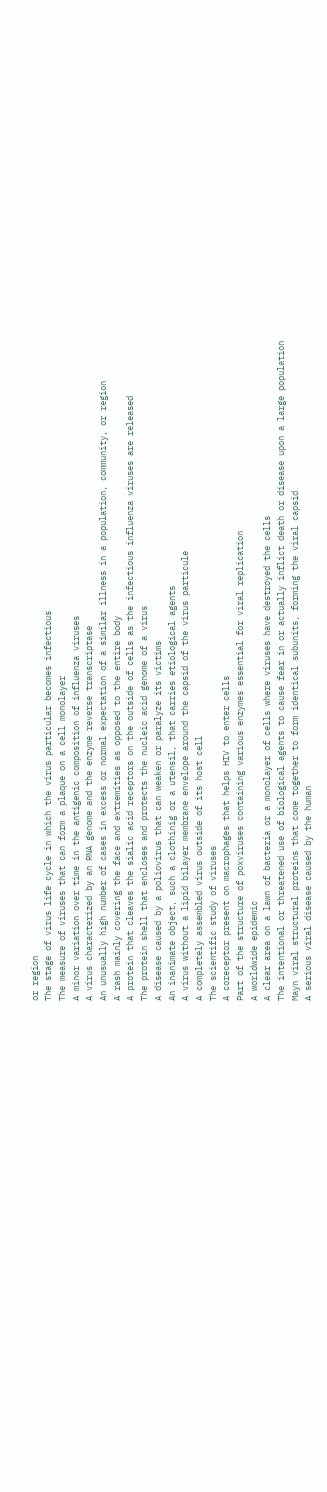or region
The stage of virus life cycle in which the virus particular becomes infectious
The measure of viruses that can form a plaque on a cell monolayer
A minor variation over time in the antigenic composition of influenza viruses
A virus characterized by an RNA genome and the enzyme reverse transcriptase
An unusually high number of cases in excess or normal expectation of a similar illness in a population, community, or region
A rash mainly covering the face and extremities as opposed to the entire body
A protein that cleaves the sialic acid receptors on the outside of cells as the infectious influenza viruses are released
The protein shell that encloses and protects the nucleic acid genome of a virus
A disease caused by a poliovirus that can weaken or paralyze its victims
An inanimate object, such a clothinig or a utensil, that carries etiological agents
A virus without a lipid bilayer membrane envelope around the capsid of the virus particule
A completely assembled virus outside of its host cell
The scientific study of viruses
A coreceptor present on macrophages that helps HIV to enter cells
Part of the structure of poxviruses containing various enzymes essential for viral replication
A worldwide epidemic
A clear area on a lawn of bacteria or a monolayer of cells where viruses have destroyed the cells
The intentional or threatened use of biological agents to cause fear in or actually inflict death or disease upon a large population
Mayn viral structural proteins that come together to form identical subunits, forming the viral capsid
A serious viral disease caused by the human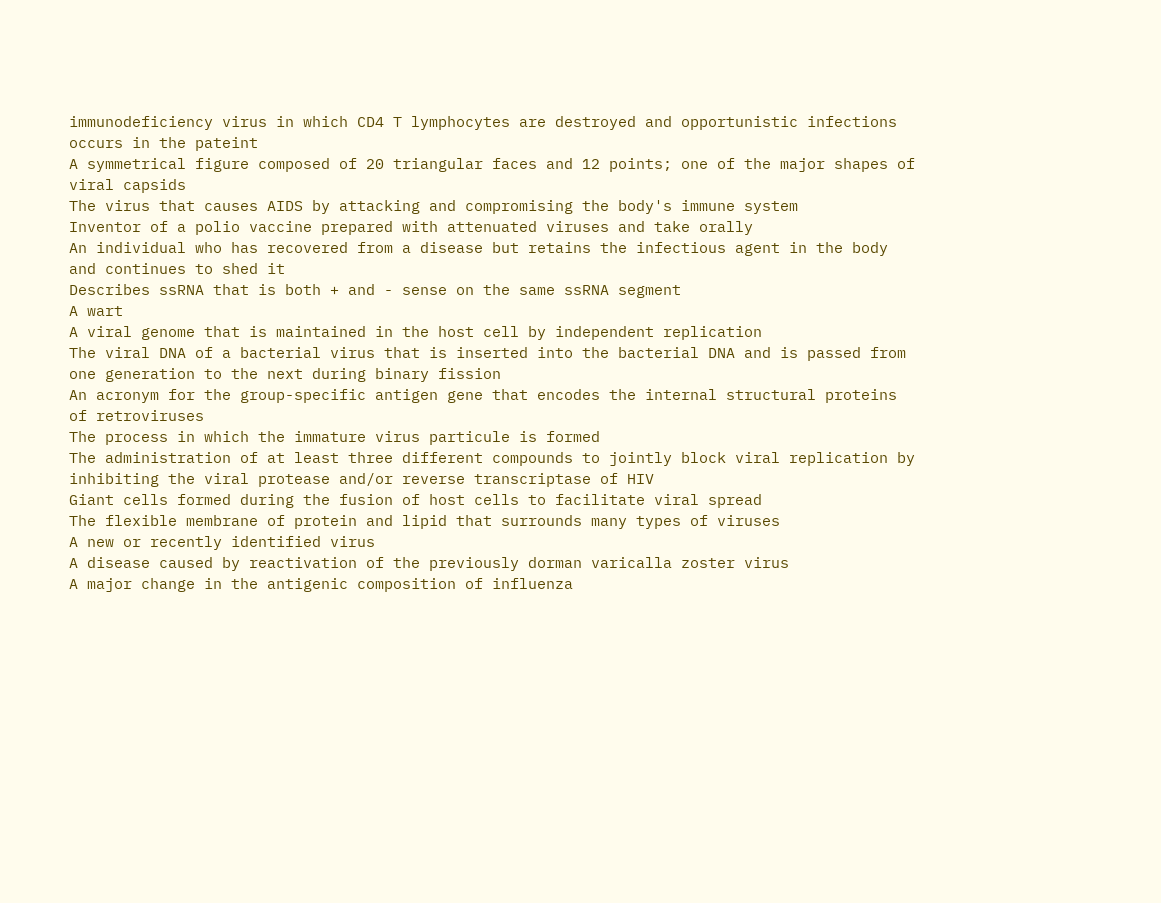immunodeficiency virus in which CD4 T lymphocytes are destroyed and opportunistic infections occurs in the pateint
A symmetrical figure composed of 20 triangular faces and 12 points; one of the major shapes of viral capsids
The virus that causes AIDS by attacking and compromising the body's immune system
Inventor of a polio vaccine prepared with attenuated viruses and take orally
An individual who has recovered from a disease but retains the infectious agent in the body and continues to shed it
Describes ssRNA that is both + and - sense on the same ssRNA segment
A wart
A viral genome that is maintained in the host cell by independent replication
The viral DNA of a bacterial virus that is inserted into the bacterial DNA and is passed from one generation to the next during binary fission
An acronym for the group-specific antigen gene that encodes the internal structural proteins of retroviruses
The process in which the immature virus particule is formed
The administration of at least three different compounds to jointly block viral replication by inhibiting the viral protease and/or reverse transcriptase of HIV
Giant cells formed during the fusion of host cells to facilitate viral spread
The flexible membrane of protein and lipid that surrounds many types of viruses
A new or recently identified virus
A disease caused by reactivation of the previously dorman varicalla zoster virus
A major change in the antigenic composition of influenza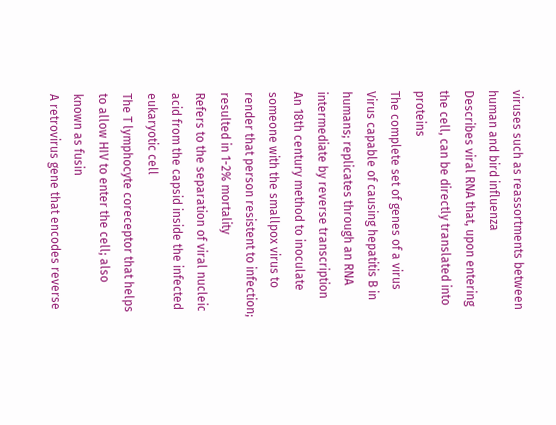viruses such as reassortments between human and bird influenza
Describes viral RNA that, upon entering the cell, can be directly translated into proteins
The complete set of genes of a virus
Virus capable of causing hepatitis B in humans; replicates through an RNA intermediate by reverse transcription
An 18th century method to inoculate someone with the smallpox virus to render that person resistent to infection; resulted in 1-2% mortality
Refers to the separation of viral nucleic acid from the capsid inside the infected eukaryotic cell
The T lymphocyte coreceptor that helps to allow HIV to enter the cell; also known as fusin
A retrovirus gene that encodes reverse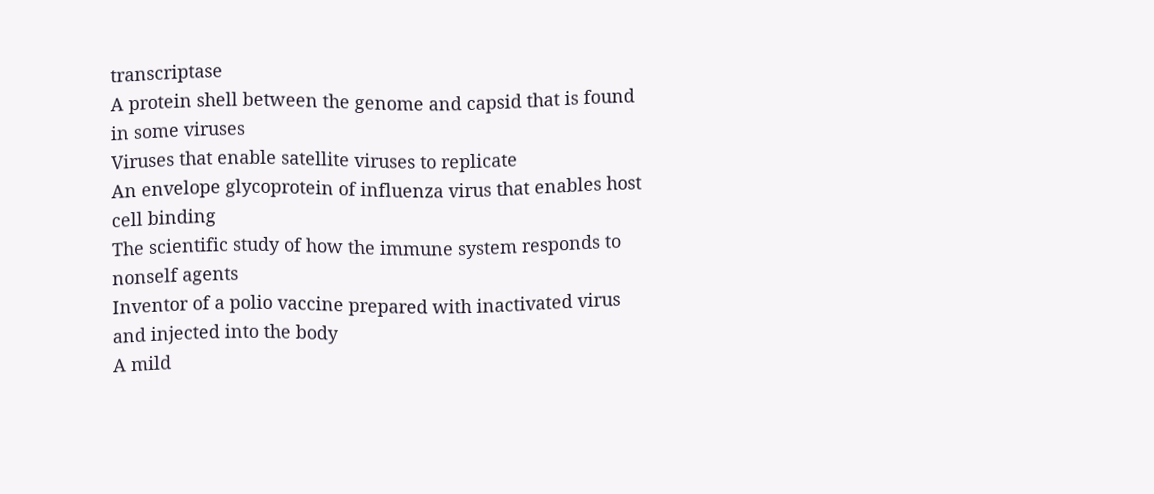transcriptase
A protein shell between the genome and capsid that is found in some viruses
Viruses that enable satellite viruses to replicate
An envelope glycoprotein of influenza virus that enables host cell binding
The scientific study of how the immune system responds to nonself agents
Inventor of a polio vaccine prepared with inactivated virus and injected into the body
A mild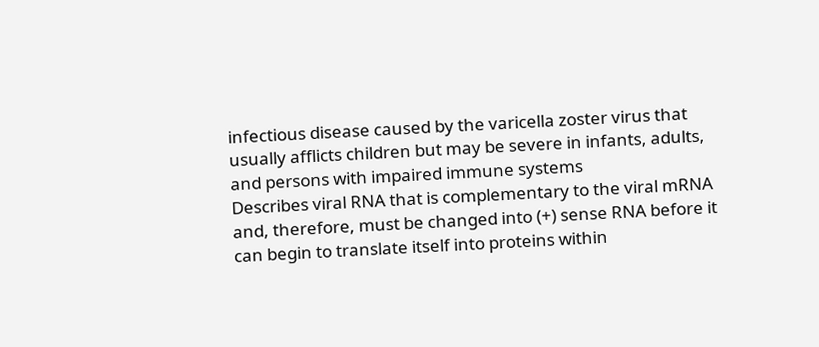infectious disease caused by the varicella zoster virus that usually afflicts children but may be severe in infants, adults, and persons with impaired immune systems
Describes viral RNA that is complementary to the viral mRNA and, therefore, must be changed into (+) sense RNA before it can begin to translate itself into proteins within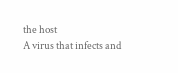the host
A virus that infects and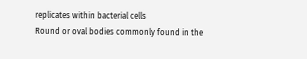replicates within bacterial cells
Round or oval bodies commonly found in the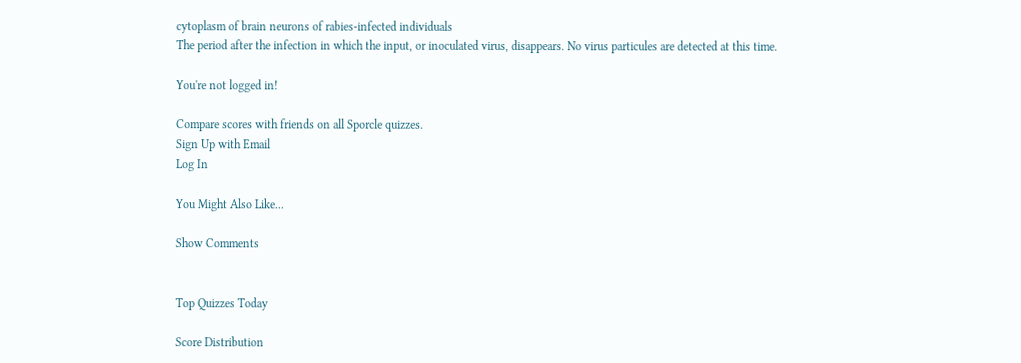cytoplasm of brain neurons of rabies-infected individuals
The period after the infection in which the input, or inoculated virus, disappears. No virus particules are detected at this time.

You're not logged in!

Compare scores with friends on all Sporcle quizzes.
Sign Up with Email
Log In

You Might Also Like...

Show Comments


Top Quizzes Today

Score Distribution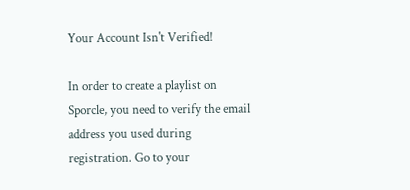Your Account Isn't Verified!

In order to create a playlist on Sporcle, you need to verify the email address you used during registration. Go to your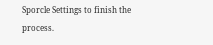Sporcle Settings to finish the process.